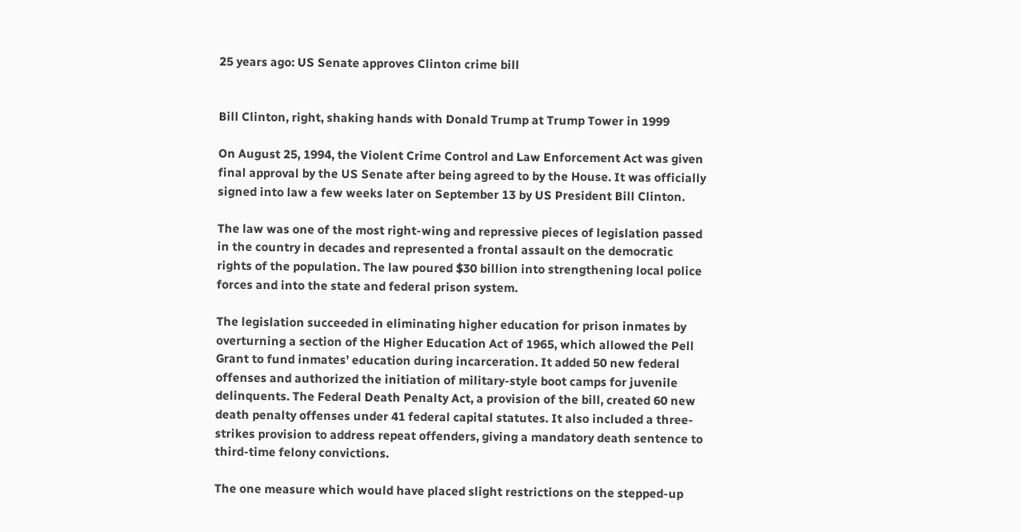25 years ago: US Senate approves Clinton crime bill


Bill Clinton, right, shaking hands with Donald Trump at Trump Tower in 1999

On August 25, 1994, the Violent Crime Control and Law Enforcement Act was given final approval by the US Senate after being agreed to by the House. It was officially signed into law a few weeks later on September 13 by US President Bill Clinton.

The law was one of the most right-wing and repressive pieces of legislation passed in the country in decades and represented a frontal assault on the democratic rights of the population. The law poured $30 billion into strengthening local police forces and into the state and federal prison system.

The legislation succeeded in eliminating higher education for prison inmates by overturning a section of the Higher Education Act of 1965, which allowed the Pell Grant to fund inmates’ education during incarceration. It added 50 new federal offenses and authorized the initiation of military-style boot camps for juvenile delinquents. The Federal Death Penalty Act, a provision of the bill, created 60 new death penalty offenses under 41 federal capital statutes. It also included a three-strikes provision to address repeat offenders, giving a mandatory death sentence to third-time felony convictions.

The one measure which would have placed slight restrictions on the stepped-up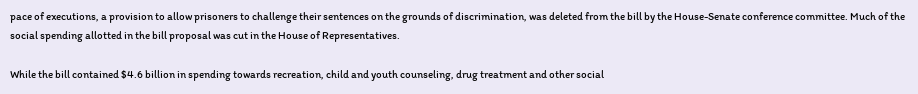pace of executions, a provision to allow prisoners to challenge their sentences on the grounds of discrimination, was deleted from the bill by the House-Senate conference committee. Much of the social spending allotted in the bill proposal was cut in the House of Representatives.

While the bill contained $4.6 billion in spending towards recreation, child and youth counseling, drug treatment and other social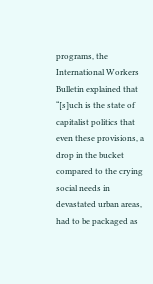programs, the International Workers Bulletin explained that “[s]uch is the state of capitalist politics that even these provisions, a drop in the bucket compared to the crying social needs in devastated urban areas, had to be packaged as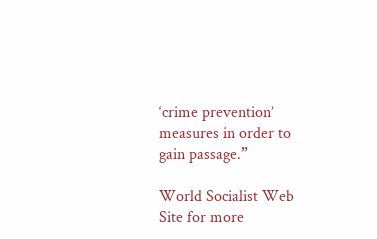‘crime prevention’ measures in order to gain passage.”

World Socialist Web Site for more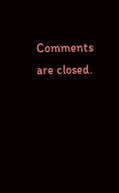Comments are closed.